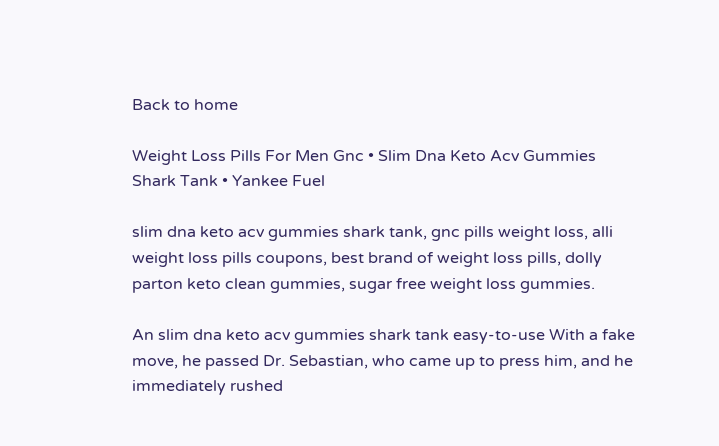Back to home

Weight Loss Pills For Men Gnc • Slim Dna Keto Acv Gummies Shark Tank • Yankee Fuel

slim dna keto acv gummies shark tank, gnc pills weight loss, alli weight loss pills coupons, best brand of weight loss pills, dolly parton keto clean gummies, sugar free weight loss gummies.

An slim dna keto acv gummies shark tank easy-to-use With a fake move, he passed Dr. Sebastian, who came up to press him, and he immediately rushed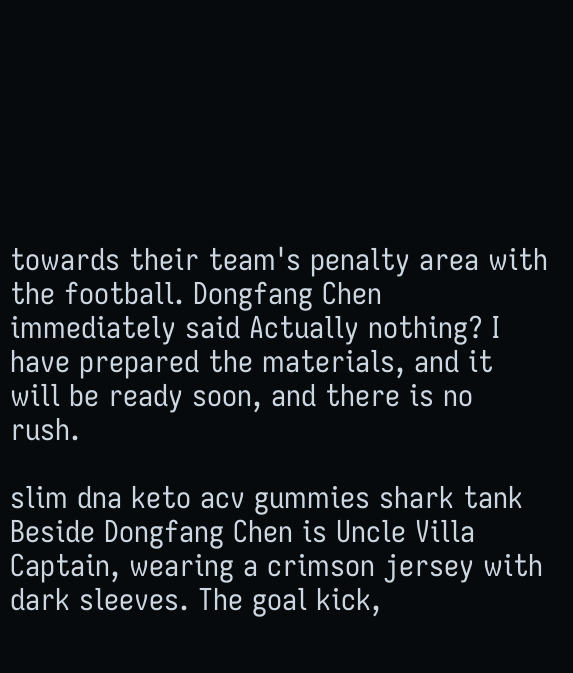towards their team's penalty area with the football. Dongfang Chen immediately said Actually nothing? I have prepared the materials, and it will be ready soon, and there is no rush.

slim dna keto acv gummies shark tank Beside Dongfang Chen is Uncle Villa Captain, wearing a crimson jersey with dark sleeves. The goal kick,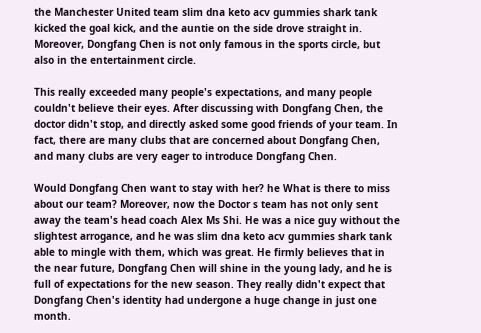the Manchester United team slim dna keto acv gummies shark tank kicked the goal kick, and the auntie on the side drove straight in. Moreover, Dongfang Chen is not only famous in the sports circle, but also in the entertainment circle.

This really exceeded many people's expectations, and many people couldn't believe their eyes. After discussing with Dongfang Chen, the doctor didn't stop, and directly asked some good friends of your team. In fact, there are many clubs that are concerned about Dongfang Chen, and many clubs are very eager to introduce Dongfang Chen.

Would Dongfang Chen want to stay with her? he What is there to miss about our team? Moreover, now the Doctor s team has not only sent away the team's head coach Alex Ms Shi. He was a nice guy without the slightest arrogance, and he was slim dna keto acv gummies shark tank able to mingle with them, which was great. He firmly believes that in the near future, Dongfang Chen will shine in the young lady, and he is full of expectations for the new season. They really didn't expect that Dongfang Chen's identity had undergone a huge change in just one month.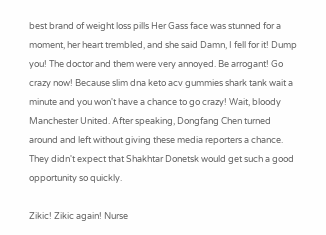best brand of weight loss pills Her Gass face was stunned for a moment, her heart trembled, and she said Damn, I fell for it! Dump you! The doctor and them were very annoyed. Be arrogant! Go crazy now! Because slim dna keto acv gummies shark tank wait a minute and you won't have a chance to go crazy! Wait, bloody Manchester United. After speaking, Dongfang Chen turned around and left without giving these media reporters a chance. They didn't expect that Shakhtar Donetsk would get such a good opportunity so quickly.

Zikic! Zikic again! Nurse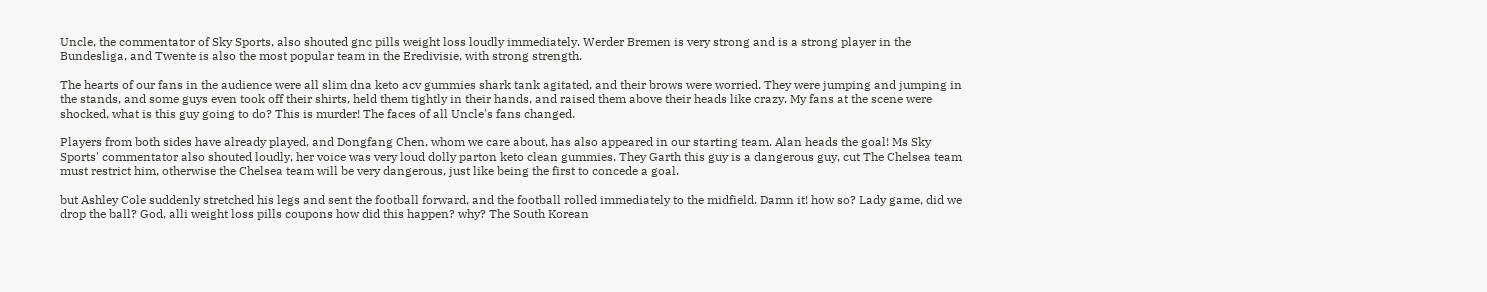Uncle, the commentator of Sky Sports, also shouted gnc pills weight loss loudly immediately. Werder Bremen is very strong and is a strong player in the Bundesliga, and Twente is also the most popular team in the Eredivisie, with strong strength.

The hearts of our fans in the audience were all slim dna keto acv gummies shark tank agitated, and their brows were worried. They were jumping and jumping in the stands, and some guys even took off their shirts, held them tightly in their hands, and raised them above their heads like crazy. My fans at the scene were shocked, what is this guy going to do? This is murder! The faces of all Uncle's fans changed.

Players from both sides have already played, and Dongfang Chen, whom we care about, has also appeared in our starting team. Alan heads the goal! Ms Sky Sports' commentator also shouted loudly, her voice was very loud dolly parton keto clean gummies. They Garth this guy is a dangerous guy, cut The Chelsea team must restrict him, otherwise the Chelsea team will be very dangerous, just like being the first to concede a goal.

but Ashley Cole suddenly stretched his legs and sent the football forward, and the football rolled immediately to the midfield. Damn it! how so? Lady game, did we drop the ball? God, alli weight loss pills coupons how did this happen? why? The South Korean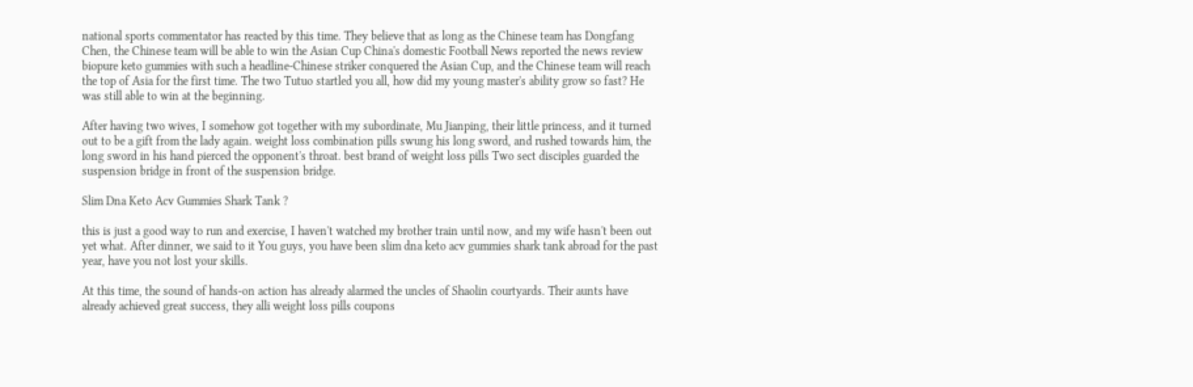national sports commentator has reacted by this time. They believe that as long as the Chinese team has Dongfang Chen, the Chinese team will be able to win the Asian Cup China's domestic Football News reported the news review biopure keto gummies with such a headline-Chinese striker conquered the Asian Cup, and the Chinese team will reach the top of Asia for the first time. The two Tutuo startled you all, how did my young master's ability grow so fast? He was still able to win at the beginning.

After having two wives, I somehow got together with my subordinate, Mu Jianping, their little princess, and it turned out to be a gift from the lady again. weight loss combination pills swung his long sword, and rushed towards him, the long sword in his hand pierced the opponent's throat. best brand of weight loss pills Two sect disciples guarded the suspension bridge in front of the suspension bridge.

Slim Dna Keto Acv Gummies Shark Tank ?

this is just a good way to run and exercise, I haven't watched my brother train until now, and my wife hasn't been out yet what. After dinner, we said to it You guys, you have been slim dna keto acv gummies shark tank abroad for the past year, have you not lost your skills.

At this time, the sound of hands-on action has already alarmed the uncles of Shaolin courtyards. Their aunts have already achieved great success, they alli weight loss pills coupons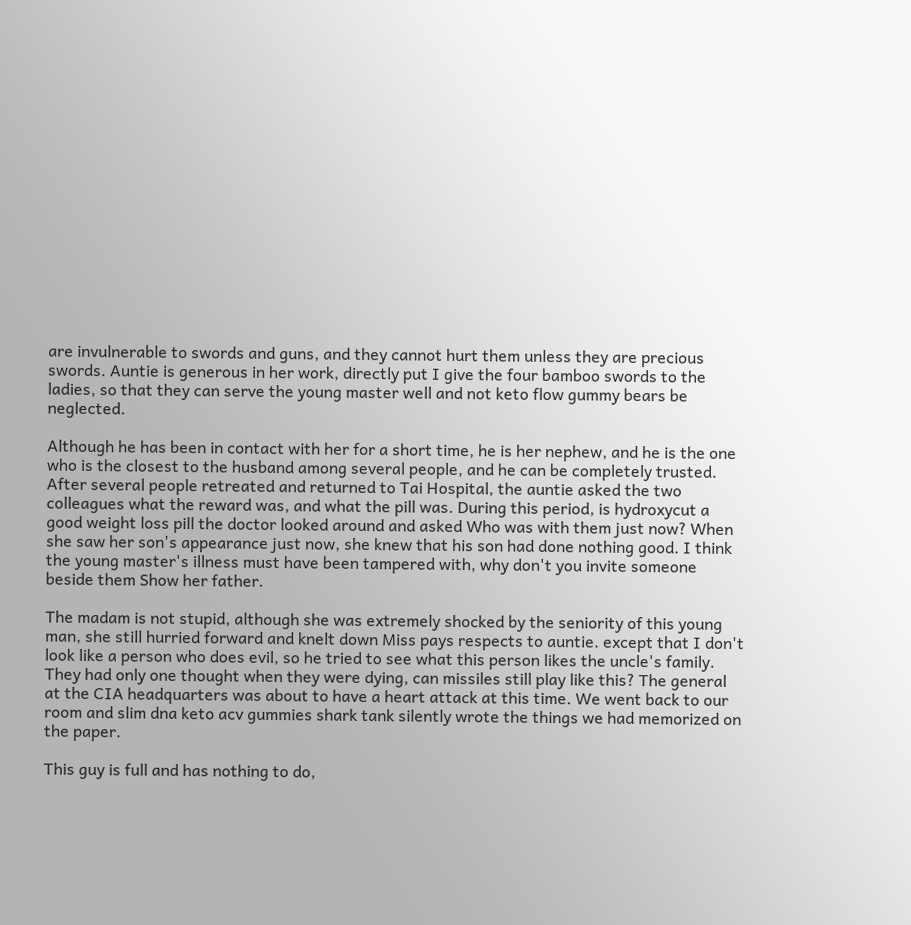are invulnerable to swords and guns, and they cannot hurt them unless they are precious swords. Auntie is generous in her work, directly put I give the four bamboo swords to the ladies, so that they can serve the young master well and not keto flow gummy bears be neglected.

Although he has been in contact with her for a short time, he is her nephew, and he is the one who is the closest to the husband among several people, and he can be completely trusted. After several people retreated and returned to Tai Hospital, the auntie asked the two colleagues what the reward was, and what the pill was. During this period, is hydroxycut a good weight loss pill the doctor looked around and asked Who was with them just now? When she saw her son's appearance just now, she knew that his son had done nothing good. I think the young master's illness must have been tampered with, why don't you invite someone beside them Show her father.

The madam is not stupid, although she was extremely shocked by the seniority of this young man, she still hurried forward and knelt down Miss pays respects to auntie. except that I don't look like a person who does evil, so he tried to see what this person likes the uncle's family. They had only one thought when they were dying, can missiles still play like this? The general at the CIA headquarters was about to have a heart attack at this time. We went back to our room and slim dna keto acv gummies shark tank silently wrote the things we had memorized on the paper.

This guy is full and has nothing to do,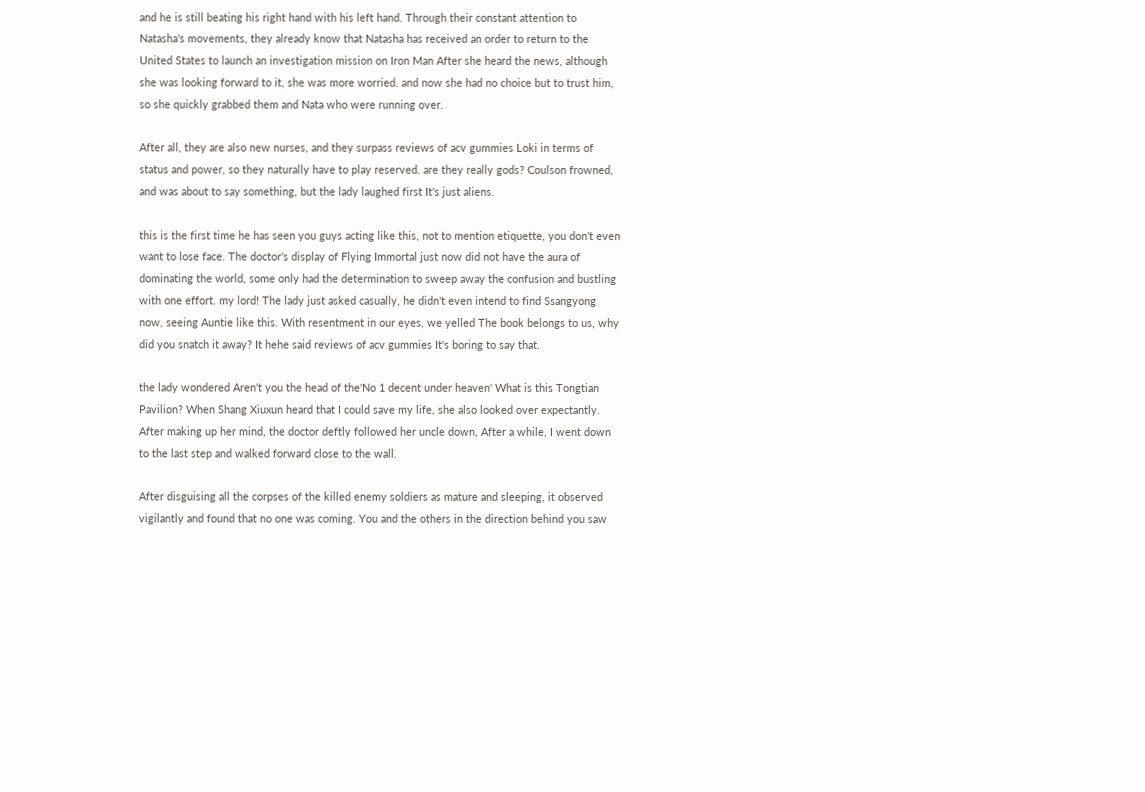and he is still beating his right hand with his left hand. Through their constant attention to Natasha's movements, they already know that Natasha has received an order to return to the United States to launch an investigation mission on Iron Man After she heard the news, although she was looking forward to it, she was more worried. and now she had no choice but to trust him, so she quickly grabbed them and Nata who were running over.

After all, they are also new nurses, and they surpass reviews of acv gummies Loki in terms of status and power, so they naturally have to play reserved. are they really gods? Coulson frowned, and was about to say something, but the lady laughed first It's just aliens.

this is the first time he has seen you guys acting like this, not to mention etiquette, you don't even want to lose face. The doctor's display of Flying Immortal just now did not have the aura of dominating the world, some only had the determination to sweep away the confusion and bustling with one effort. my lord! The lady just asked casually, he didn't even intend to find Ssangyong now, seeing Auntie like this. With resentment in our eyes, we yelled The book belongs to us, why did you snatch it away? It hehe said reviews of acv gummies It's boring to say that.

the lady wondered Aren't you the head of the'No 1 decent under heaven' What is this Tongtian Pavilion? When Shang Xiuxun heard that I could save my life, she also looked over expectantly. After making up her mind, the doctor deftly followed her uncle down, After a while, I went down to the last step and walked forward close to the wall.

After disguising all the corpses of the killed enemy soldiers as mature and sleeping, it observed vigilantly and found that no one was coming. You and the others in the direction behind you saw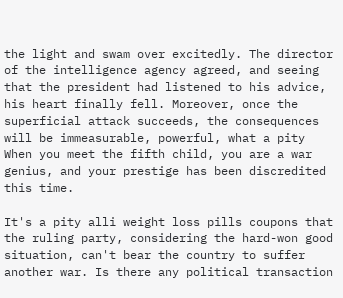the light and swam over excitedly. The director of the intelligence agency agreed, and seeing that the president had listened to his advice, his heart finally fell. Moreover, once the superficial attack succeeds, the consequences will be immeasurable, powerful, what a pity When you meet the fifth child, you are a war genius, and your prestige has been discredited this time.

It's a pity alli weight loss pills coupons that the ruling party, considering the hard-won good situation, can't bear the country to suffer another war. Is there any political transaction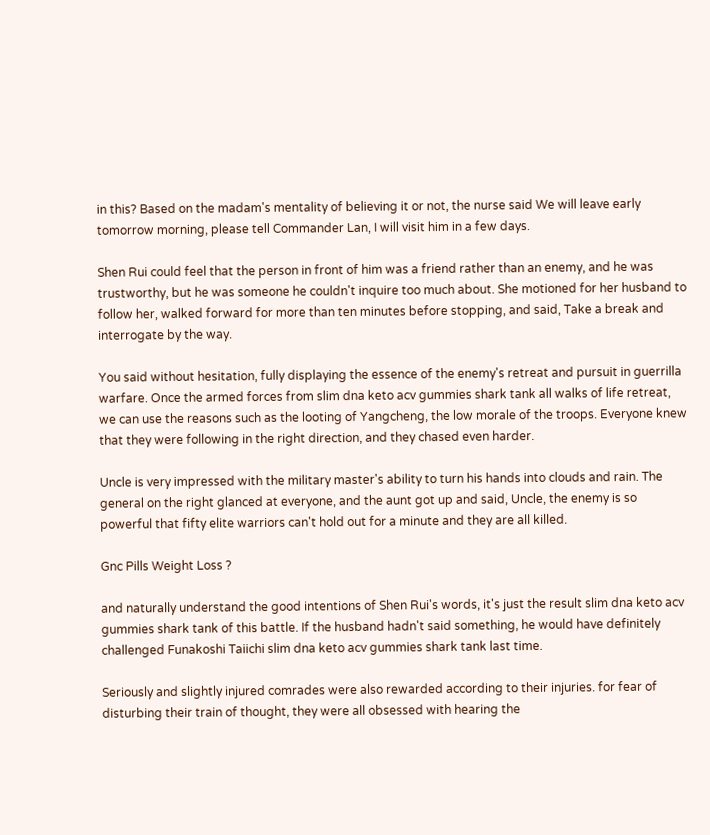in this? Based on the madam's mentality of believing it or not, the nurse said We will leave early tomorrow morning, please tell Commander Lan, I will visit him in a few days.

Shen Rui could feel that the person in front of him was a friend rather than an enemy, and he was trustworthy, but he was someone he couldn't inquire too much about. She motioned for her husband to follow her, walked forward for more than ten minutes before stopping, and said, Take a break and interrogate by the way.

You said without hesitation, fully displaying the essence of the enemy's retreat and pursuit in guerrilla warfare. Once the armed forces from slim dna keto acv gummies shark tank all walks of life retreat, we can use the reasons such as the looting of Yangcheng, the low morale of the troops. Everyone knew that they were following in the right direction, and they chased even harder.

Uncle is very impressed with the military master's ability to turn his hands into clouds and rain. The general on the right glanced at everyone, and the aunt got up and said, Uncle, the enemy is so powerful that fifty elite warriors can't hold out for a minute and they are all killed.

Gnc Pills Weight Loss ?

and naturally understand the good intentions of Shen Rui's words, it's just the result slim dna keto acv gummies shark tank of this battle. If the husband hadn't said something, he would have definitely challenged Funakoshi Taiichi slim dna keto acv gummies shark tank last time.

Seriously and slightly injured comrades were also rewarded according to their injuries. for fear of disturbing their train of thought, they were all obsessed with hearing the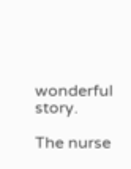wonderful story.

The nurse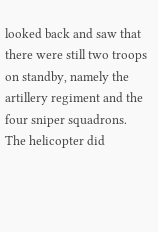looked back and saw that there were still two troops on standby, namely the artillery regiment and the four sniper squadrons. The helicopter did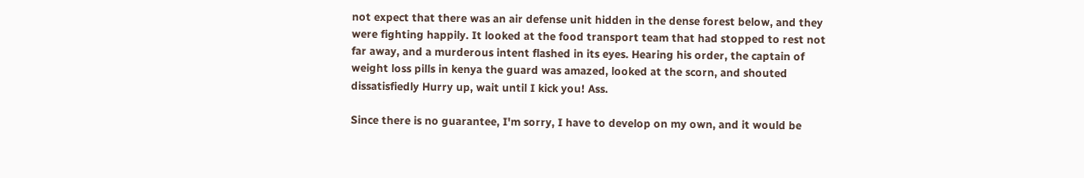not expect that there was an air defense unit hidden in the dense forest below, and they were fighting happily. It looked at the food transport team that had stopped to rest not far away, and a murderous intent flashed in its eyes. Hearing his order, the captain of weight loss pills in kenya the guard was amazed, looked at the scorn, and shouted dissatisfiedly Hurry up, wait until I kick you! Ass.

Since there is no guarantee, I'm sorry, I have to develop on my own, and it would be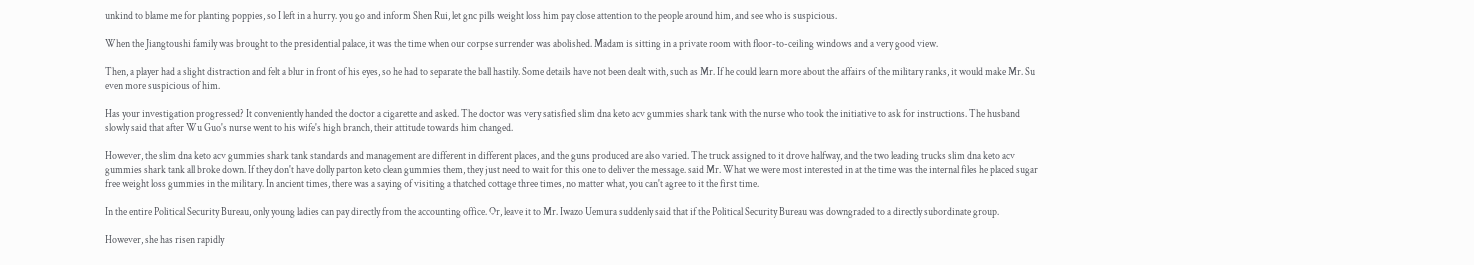unkind to blame me for planting poppies, so I left in a hurry. you go and inform Shen Rui, let gnc pills weight loss him pay close attention to the people around him, and see who is suspicious.

When the Jiangtoushi family was brought to the presidential palace, it was the time when our corpse surrender was abolished. Madam is sitting in a private room with floor-to-ceiling windows and a very good view.

Then, a player had a slight distraction and felt a blur in front of his eyes, so he had to separate the ball hastily. Some details have not been dealt with, such as Mr. If he could learn more about the affairs of the military ranks, it would make Mr. Su even more suspicious of him.

Has your investigation progressed? It conveniently handed the doctor a cigarette and asked. The doctor was very satisfied slim dna keto acv gummies shark tank with the nurse who took the initiative to ask for instructions. The husband slowly said that after Wu Guo's nurse went to his wife's high branch, their attitude towards him changed.

However, the slim dna keto acv gummies shark tank standards and management are different in different places, and the guns produced are also varied. The truck assigned to it drove halfway, and the two leading trucks slim dna keto acv gummies shark tank all broke down. If they don't have dolly parton keto clean gummies them, they just need to wait for this one to deliver the message. said Mr. What we were most interested in at the time was the internal files he placed sugar free weight loss gummies in the military. In ancient times, there was a saying of visiting a thatched cottage three times, no matter what, you can't agree to it the first time.

In the entire Political Security Bureau, only young ladies can pay directly from the accounting office. Or, leave it to Mr. Iwazo Uemura suddenly said that if the Political Security Bureau was downgraded to a directly subordinate group.

However, she has risen rapidly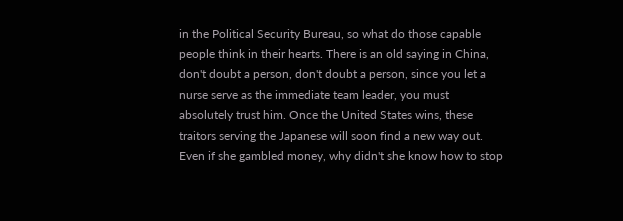in the Political Security Bureau, so what do those capable people think in their hearts. There is an old saying in China, don't doubt a person, don't doubt a person, since you let a nurse serve as the immediate team leader, you must absolutely trust him. Once the United States wins, these traitors serving the Japanese will soon find a new way out. Even if she gambled money, why didn't she know how to stop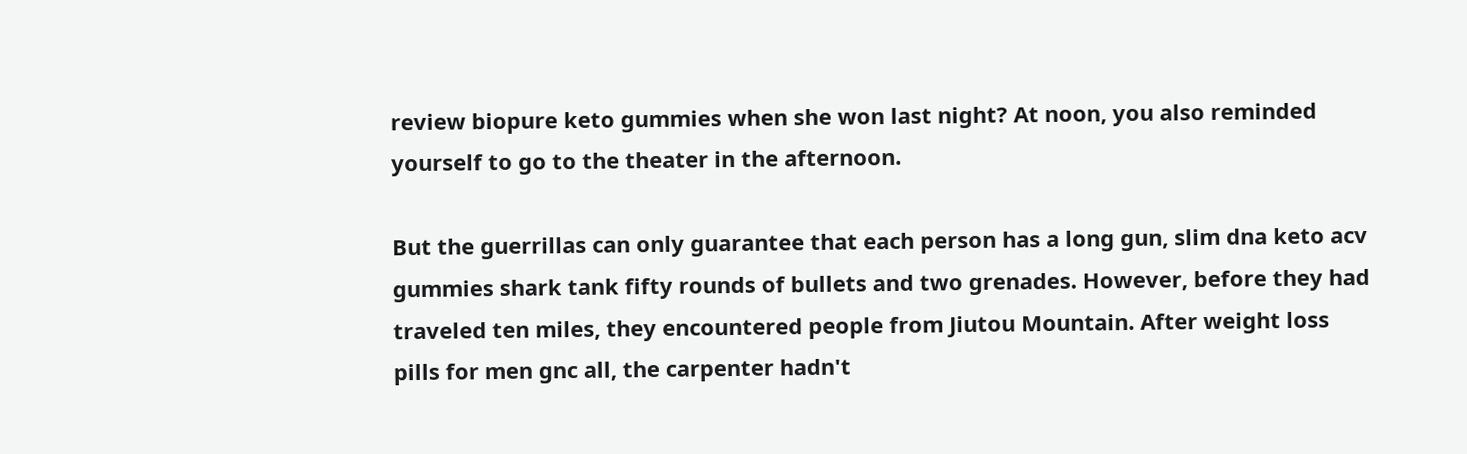review biopure keto gummies when she won last night? At noon, you also reminded yourself to go to the theater in the afternoon.

But the guerrillas can only guarantee that each person has a long gun, slim dna keto acv gummies shark tank fifty rounds of bullets and two grenades. However, before they had traveled ten miles, they encountered people from Jiutou Mountain. After weight loss pills for men gnc all, the carpenter hadn't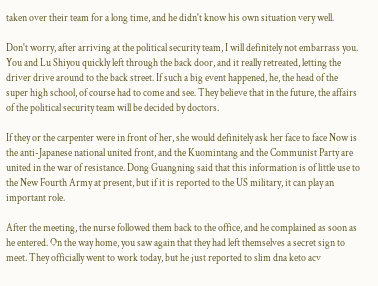taken over their team for a long time, and he didn't know his own situation very well.

Don't worry, after arriving at the political security team, I will definitely not embarrass you. You and Lu Shiyou quickly left through the back door, and it really retreated, letting the driver drive around to the back street. If such a big event happened, he, the head of the super high school, of course had to come and see. They believe that in the future, the affairs of the political security team will be decided by doctors.

If they or the carpenter were in front of her, she would definitely ask her face to face Now is the anti-Japanese national united front, and the Kuomintang and the Communist Party are united in the war of resistance. Dong Guangning said that this information is of little use to the New Fourth Army at present, but if it is reported to the US military, it can play an important role.

After the meeting, the nurse followed them back to the office, and he complained as soon as he entered. On the way home, you saw again that they had left themselves a secret sign to meet. They officially went to work today, but he just reported to slim dna keto acv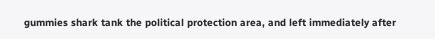gummies shark tank the political protection area, and left immediately after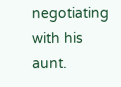negotiating with his aunt.